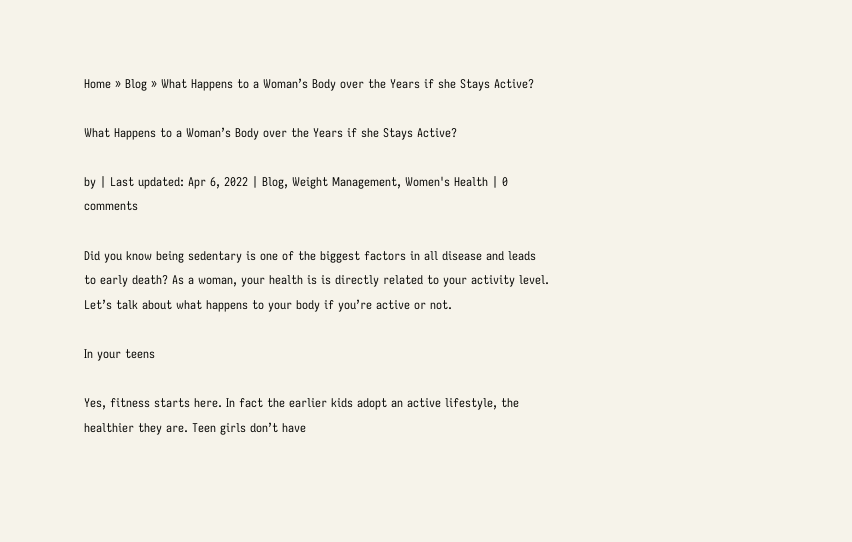Home » Blog » What Happens to a Woman’s Body over the Years if she Stays Active?

What Happens to a Woman’s Body over the Years if she Stays Active?

by | Last updated: Apr 6, 2022 | Blog, Weight Management, Women's Health | 0 comments

Did you know being sedentary is one of the biggest factors in all disease and leads to early death? As a woman, your health is is directly related to your activity level. Let’s talk about what happens to your body if you’re active or not.

In your teens

Yes, fitness starts here. In fact the earlier kids adopt an active lifestyle, the healthier they are. Teen girls don’t have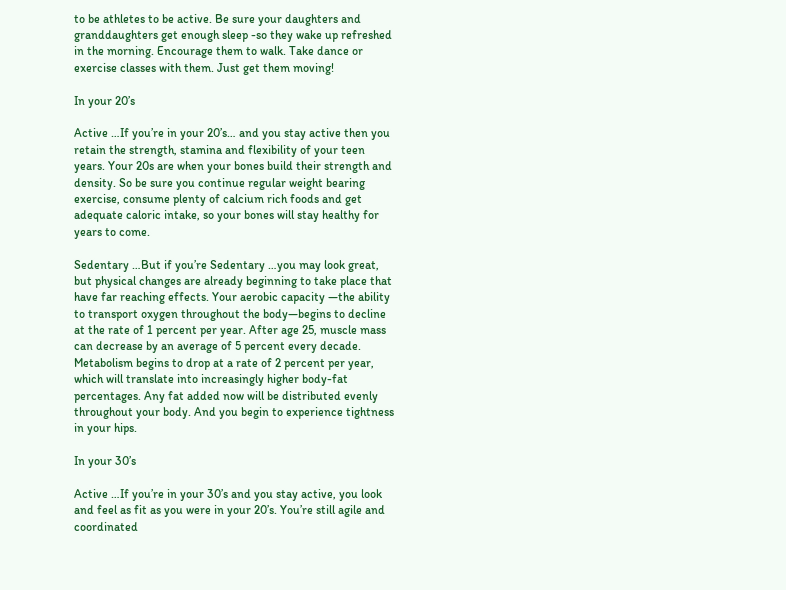to be athletes to be active. Be sure your daughters and granddaughters get enough sleep -so they wake up refreshed in the morning. Encourage them to walk. Take dance or exercise classes with them. Just get them moving!

In your 20’s

Active …If you’re in your 20’s… and you stay active then you retain the strength, stamina and flexibility of your teen years. Your 20s are when your bones build their strength and density. So be sure you continue regular weight bearing exercise, consume plenty of calcium rich foods and get adequate caloric intake, so your bones will stay healthy for years to come.

Sedentary …But if you’re Sedentary …you may look great, but physical changes are already beginning to take place that have far reaching effects. Your aerobic capacity —the ability to transport oxygen throughout the body—begins to decline at the rate of 1 percent per year. After age 25, muscle mass can decrease by an average of 5 percent every decade. Metabolism begins to drop at a rate of 2 percent per year, which will translate into increasingly higher body-fat percentages. Any fat added now will be distributed evenly throughout your body. And you begin to experience tightness in your hips.

In your 30’s

Active …If you’re in your 30’s and you stay active, you look and feel as fit as you were in your 20’s. You’re still agile and coordinated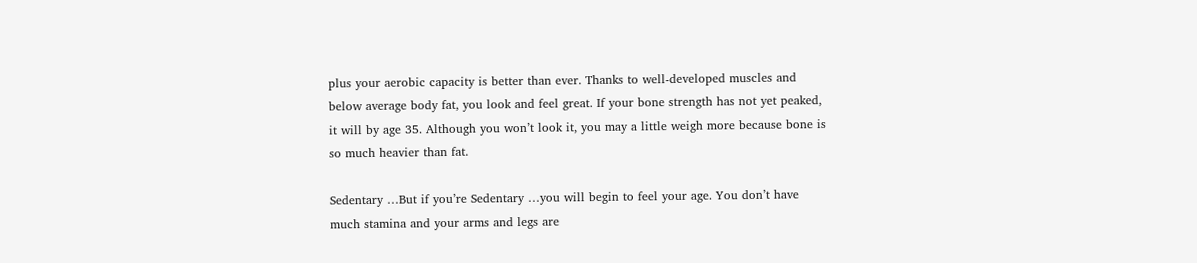plus your aerobic capacity is better than ever. Thanks to well-developed muscles and below average body fat, you look and feel great. If your bone strength has not yet peaked, it will by age 35. Although you won’t look it, you may a little weigh more because bone is so much heavier than fat.

Sedentary …But if you’re Sedentary …you will begin to feel your age. You don’t have much stamina and your arms and legs are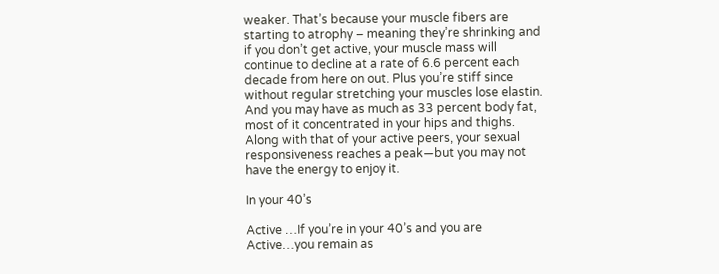weaker. That’s because your muscle fibers are starting to atrophy – meaning they’re shrinking and if you don’t get active, your muscle mass will continue to decline at a rate of 6.6 percent each decade from here on out. Plus you’re stiff since without regular stretching your muscles lose elastin. And you may have as much as 33 percent body fat, most of it concentrated in your hips and thighs. Along with that of your active peers, your sexual responsiveness reaches a peak—but you may not have the energy to enjoy it.

In your 40’s

Active …If you’re in your 40’s and you are Active…you remain as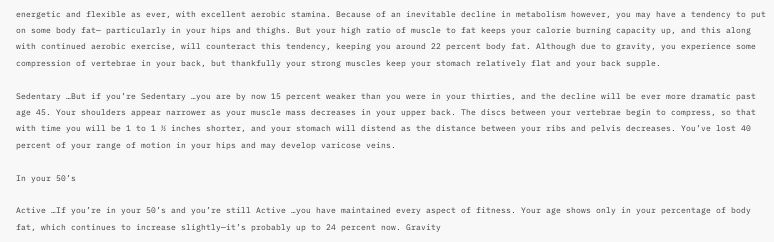energetic and flexible as ever, with excellent aerobic stamina. Because of an inevitable decline in metabolism however, you may have a tendency to put on some body fat— particularly in your hips and thighs. But your high ratio of muscle to fat keeps your calorie burning capacity up, and this along with continued aerobic exercise, will counteract this tendency, keeping you around 22 percent body fat. Although due to gravity, you experience some compression of vertebrae in your back, but thankfully your strong muscles keep your stomach relatively flat and your back supple.

Sedentary …But if you’re Sedentary …you are by now 15 percent weaker than you were in your thirties, and the decline will be ever more dramatic past age 45. Your shoulders appear narrower as your muscle mass decreases in your upper back. The discs between your vertebrae begin to compress, so that with time you will be 1 to 1 ½ inches shorter, and your stomach will distend as the distance between your ribs and pelvis decreases. You’ve lost 40 percent of your range of motion in your hips and may develop varicose veins.

In your 50’s

Active …If you’re in your 50’s and you’re still Active …you have maintained every aspect of fitness. Your age shows only in your percentage of body fat, which continues to increase slightly—it’s probably up to 24 percent now. Gravity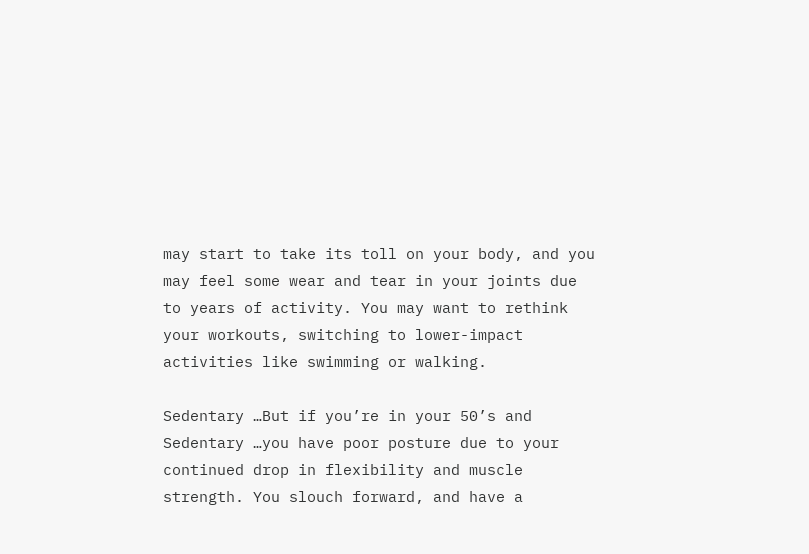may start to take its toll on your body, and you may feel some wear and tear in your joints due to years of activity. You may want to rethink your workouts, switching to lower-impact activities like swimming or walking.

Sedentary …But if you’re in your 50’s and Sedentary …you have poor posture due to your continued drop in flexibility and muscle strength. You slouch forward, and have a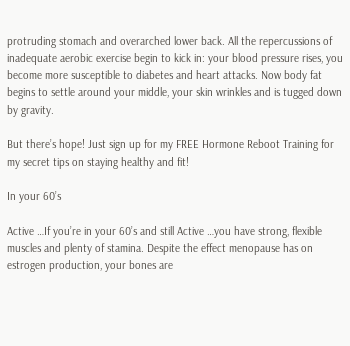protruding stomach and overarched lower back. All the repercussions of inadequate aerobic exercise begin to kick in: your blood pressure rises, you become more susceptible to diabetes and heart attacks. Now body fat begins to settle around your middle, your skin wrinkles and is tugged down by gravity.

But there’s hope! Just sign up for my FREE Hormone Reboot Training for my secret tips on staying healthy and fit!

In your 60’s

Active …If you’re in your 60’s and still Active …you have strong, flexible muscles and plenty of stamina. Despite the effect menopause has on estrogen production, your bones are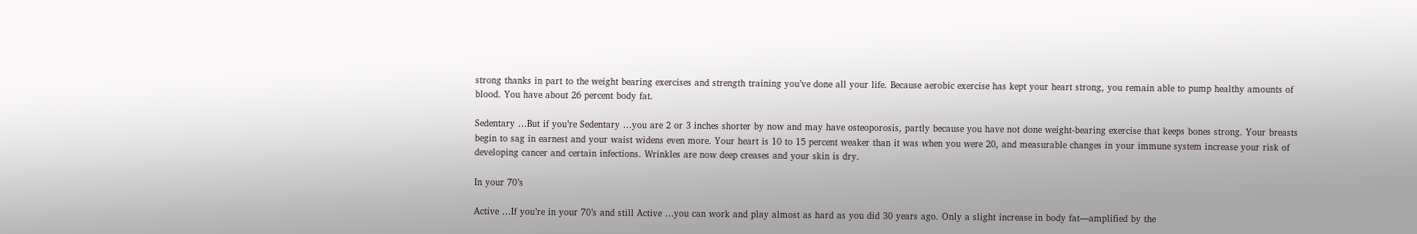strong thanks in part to the weight bearing exercises and strength training you’ve done all your life. Because aerobic exercise has kept your heart strong, you remain able to pump healthy amounts of blood. You have about 26 percent body fat.

Sedentary …But if you’re Sedentary …you are 2 or 3 inches shorter by now and may have osteoporosis, partly because you have not done weight-bearing exercise that keeps bones strong. Your breasts begin to sag in earnest and your waist widens even more. Your heart is 10 to 15 percent weaker than it was when you were 20, and measurable changes in your immune system increase your risk of developing cancer and certain infections. Wrinkles are now deep creases and your skin is dry.

In your 70’s

Active …If you’re in your 70’s and still Active …you can work and play almost as hard as you did 30 years ago. Only a slight increase in body fat—amplified by the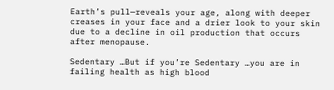Earth’s pull—reveals your age, along with deeper creases in your face and a drier look to your skin due to a decline in oil production that occurs after menopause.

Sedentary …But if you’re Sedentary …you are in failing health as high blood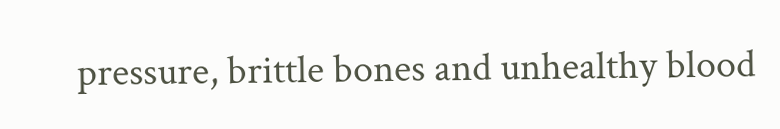pressure, brittle bones and unhealthy blood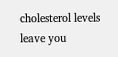cholesterol levels leave you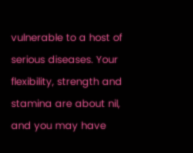vulnerable to a host of serious diseases. Your flexibility, strength and stamina are about nil, and you may have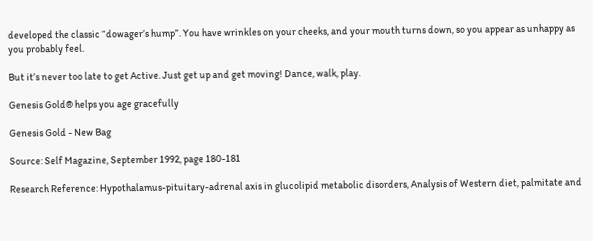developed the classic “dowager’s hump”. You have wrinkles on your cheeks, and your mouth turns down, so you appear as unhappy as you probably feel.

But it’s never too late to get Active. Just get up and get moving! Dance, walk, play.

Genesis Gold® helps you age gracefully

Genesis Gold - New Bag

Source: Self Magazine, September 1992, page 180-181

Research Reference: Hypothalamus-pituitary-adrenal axis in glucolipid metabolic disorders, Analysis of Western diet, palmitate and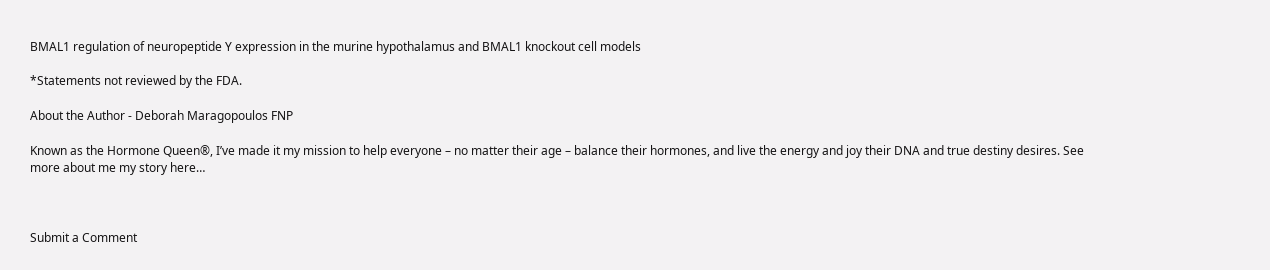BMAL1 regulation of neuropeptide Y expression in the murine hypothalamus and BMAL1 knockout cell models

*Statements not reviewed by the FDA.

About the Author - Deborah Maragopoulos FNP

Known as the Hormone Queen®, I’ve made it my mission to help everyone – no matter their age – balance their hormones, and live the energy and joy their DNA and true destiny desires. See more about me my story here…



Submit a Comment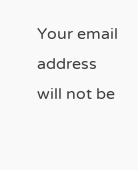Your email address will not be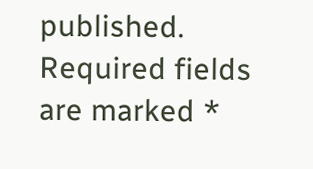published. Required fields are marked *